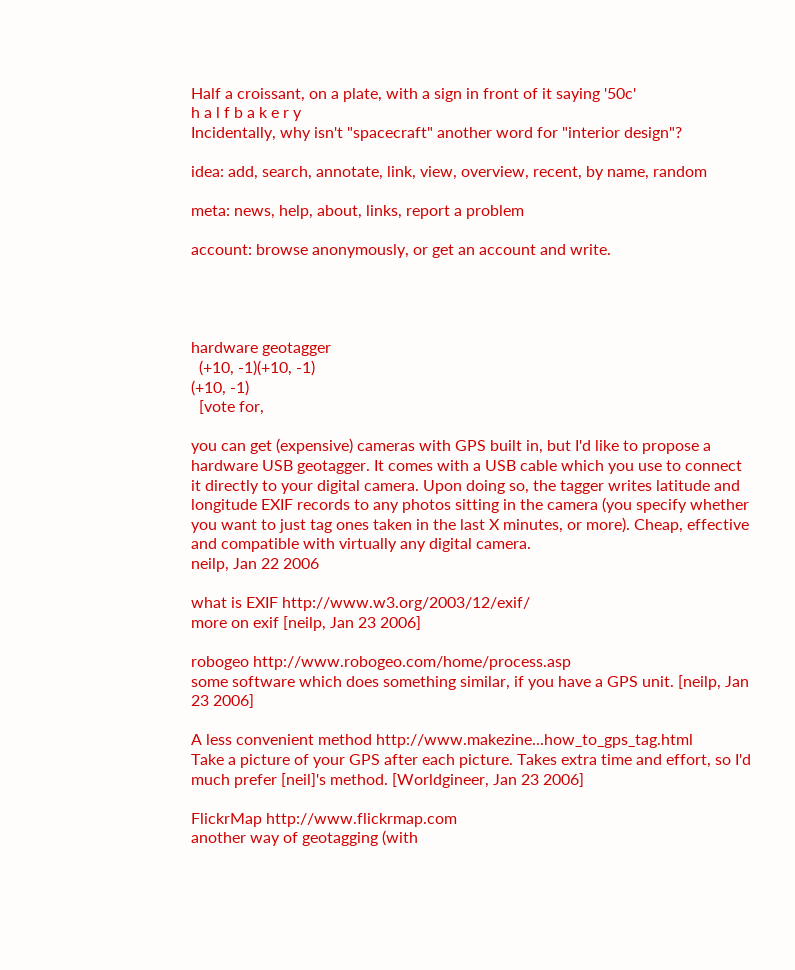Half a croissant, on a plate, with a sign in front of it saying '50c'
h a l f b a k e r y
Incidentally, why isn't "spacecraft" another word for "interior design"?

idea: add, search, annotate, link, view, overview, recent, by name, random

meta: news, help, about, links, report a problem

account: browse anonymously, or get an account and write.




hardware geotagger
  (+10, -1)(+10, -1)
(+10, -1)
  [vote for,

you can get (expensive) cameras with GPS built in, but I'd like to propose a hardware USB geotagger. It comes with a USB cable which you use to connect it directly to your digital camera. Upon doing so, the tagger writes latitude and longitude EXIF records to any photos sitting in the camera (you specify whether you want to just tag ones taken in the last X minutes, or more). Cheap, effective and compatible with virtually any digital camera.
neilp, Jan 22 2006

what is EXIF http://www.w3.org/2003/12/exif/
more on exif [neilp, Jan 23 2006]

robogeo http://www.robogeo.com/home/process.asp
some software which does something similar, if you have a GPS unit. [neilp, Jan 23 2006]

A less convenient method http://www.makezine...how_to_gps_tag.html
Take a picture of your GPS after each picture. Takes extra time and effort, so I'd much prefer [neil]'s method. [Worldgineer, Jan 23 2006]

FlickrMap http://www.flickrmap.com
another way of geotagging (with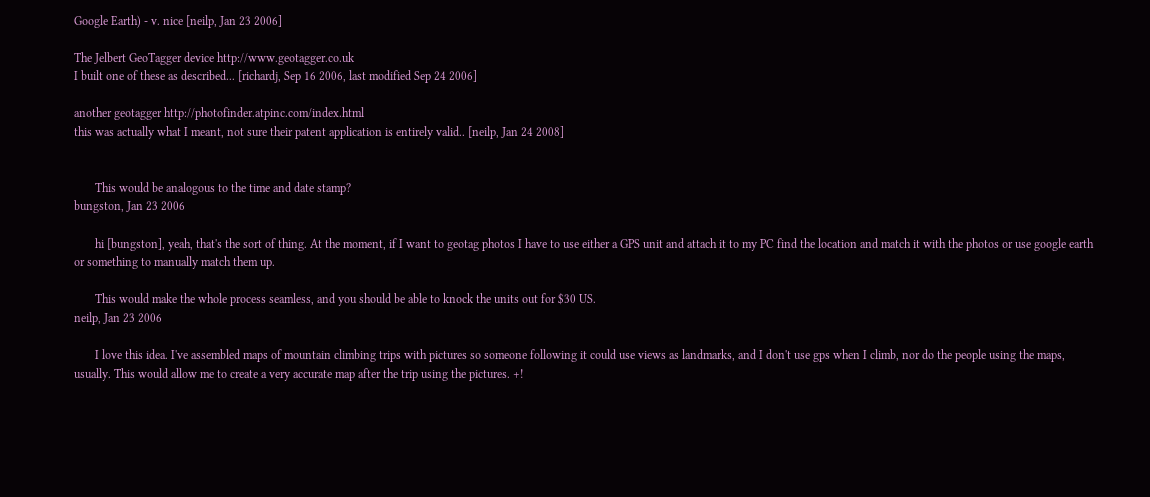Google Earth) - v. nice [neilp, Jan 23 2006]

The Jelbert GeoTagger device http://www.geotagger.co.uk
I built one of these as described... [richardj, Sep 16 2006, last modified Sep 24 2006]

another geotagger http://photofinder.atpinc.com/index.html
this was actually what I meant, not sure their patent application is entirely valid.. [neilp, Jan 24 2008]


       This would be analogous to the time and date stamp?
bungston, Jan 23 2006

       hi [bungston], yeah, that's the sort of thing. At the moment, if I want to geotag photos I have to use either a GPS unit and attach it to my PC find the location and match it with the photos or use google earth or something to manually match them up.

       This would make the whole process seamless, and you should be able to knock the units out for $30 US.
neilp, Jan 23 2006

       I love this idea. I've assembled maps of mountain climbing trips with pictures so someone following it could use views as landmarks, and I don't use gps when I climb, nor do the people using the maps, usually. This would allow me to create a very accurate map after the trip using the pictures. +!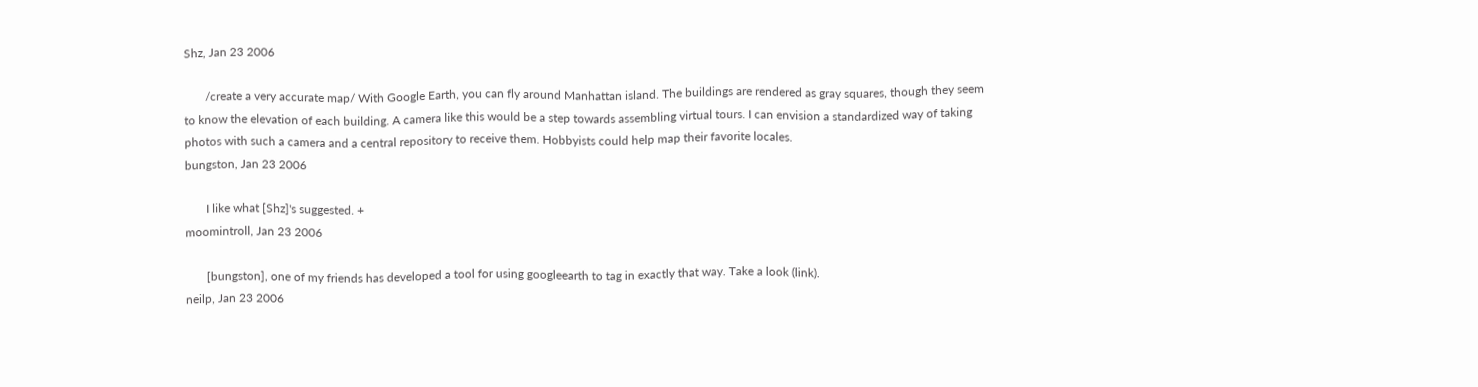Shz, Jan 23 2006

       /create a very accurate map/ With Google Earth, you can fly around Manhattan island. The buildings are rendered as gray squares, though they seem to know the elevation of each building. A camera like this would be a step towards assembling virtual tours. I can envision a standardized way of taking photos with such a camera and a central repository to receive them. Hobbyists could help map their favorite locales.
bungston, Jan 23 2006

       I like what [Shz]'s suggested. +
moomintroll, Jan 23 2006

       [bungston], one of my friends has developed a tool for using googleearth to tag in exactly that way. Take a look (link).
neilp, Jan 23 2006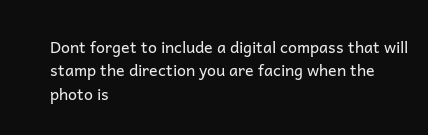Dont forget to include a digital compass that will stamp the direction you are facing when the photo is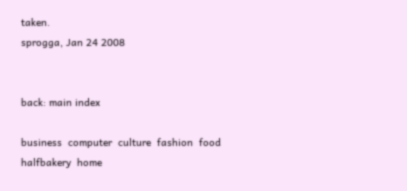taken.
sprogga, Jan 24 2008


back: main index

business  computer  culture  fashion  food  halfbakery  home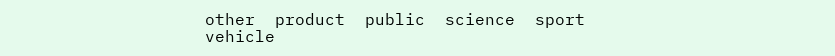other  product  public  science  sport  vehicle